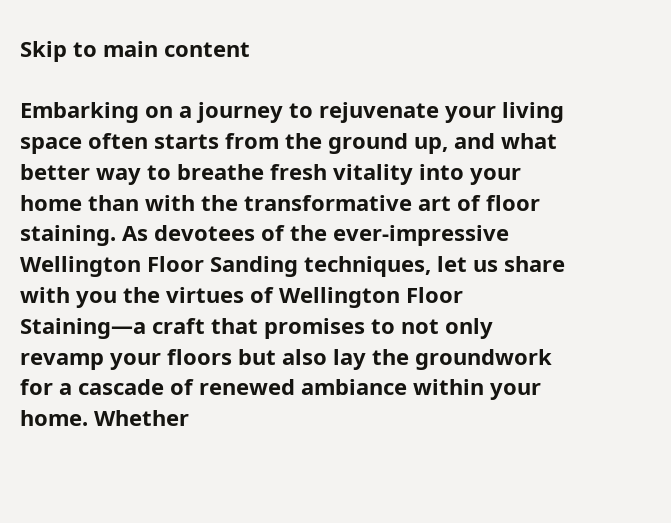Skip to main content

Embarking on a journey to rejuvenate your living space often starts from the ground up, and what better way to breathe fresh vitality into your home than with the transformative art of floor staining. As devotees of the ever-impressive Wellington Floor Sanding techniques, let us share with you the virtues of Wellington Floor Staining—a craft that promises to not only revamp your floors but also lay the groundwork for a cascade of renewed ambiance within your home. Whether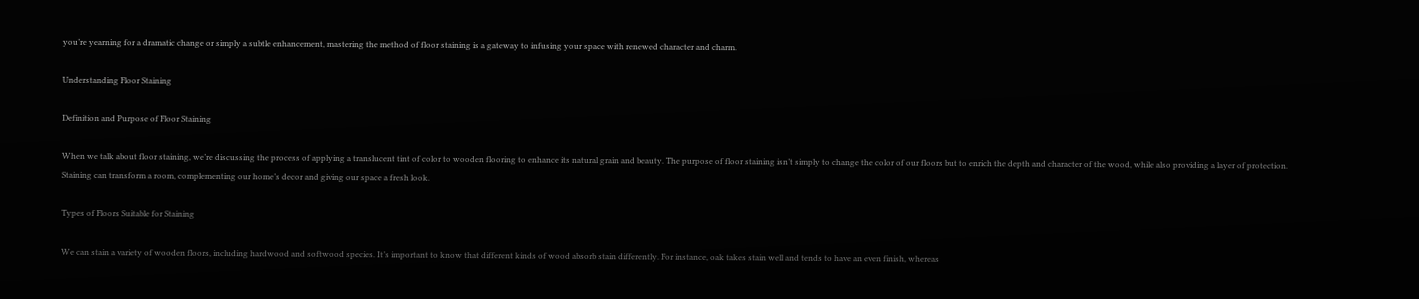you’re yearning for a dramatic change or simply a subtle enhancement, mastering the method of floor staining is a gateway to infusing your space with renewed character and charm.

Understanding Floor Staining

Definition and Purpose of Floor Staining

When we talk about floor staining, we’re discussing the process of applying a translucent tint of color to wooden flooring to enhance its natural grain and beauty. The purpose of floor staining isn’t simply to change the color of our floors but to enrich the depth and character of the wood, while also providing a layer of protection. Staining can transform a room, complementing our home’s decor and giving our space a fresh look.

Types of Floors Suitable for Staining

We can stain a variety of wooden floors, including hardwood and softwood species. It’s important to know that different kinds of wood absorb stain differently. For instance, oak takes stain well and tends to have an even finish, whereas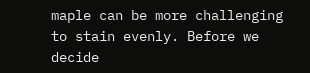maple can be more challenging to stain evenly. Before we decide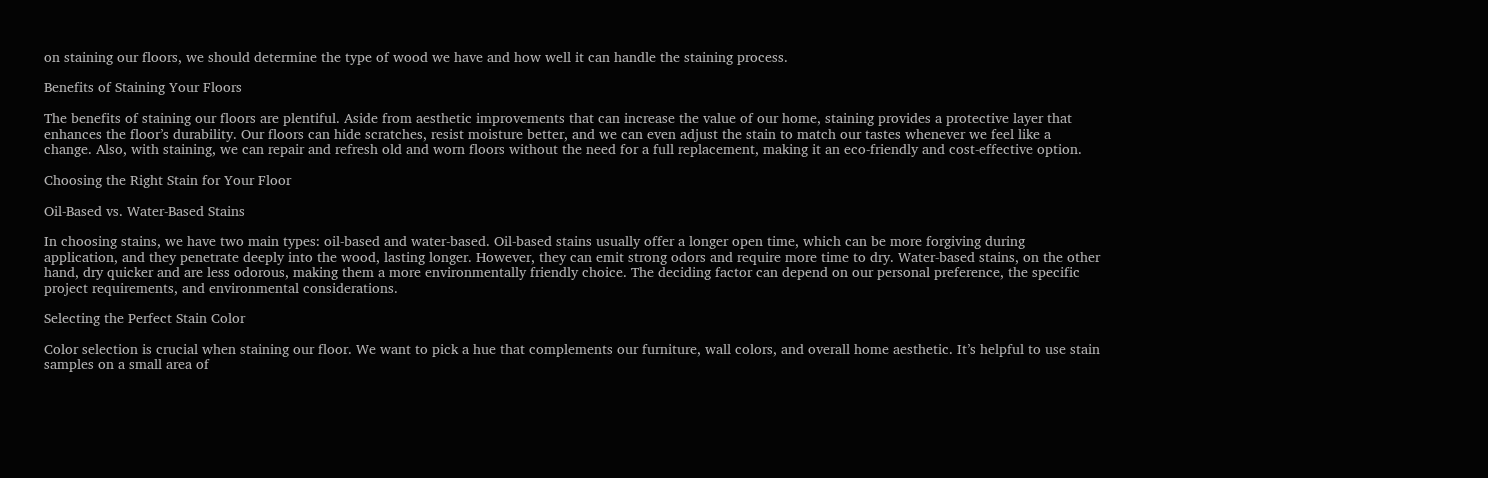on staining our floors, we should determine the type of wood we have and how well it can handle the staining process.

Benefits of Staining Your Floors

The benefits of staining our floors are plentiful. Aside from aesthetic improvements that can increase the value of our home, staining provides a protective layer that enhances the floor’s durability. Our floors can hide scratches, resist moisture better, and we can even adjust the stain to match our tastes whenever we feel like a change. Also, with staining, we can repair and refresh old and worn floors without the need for a full replacement, making it an eco-friendly and cost-effective option.

Choosing the Right Stain for Your Floor

Oil-Based vs. Water-Based Stains

In choosing stains, we have two main types: oil-based and water-based. Oil-based stains usually offer a longer open time, which can be more forgiving during application, and they penetrate deeply into the wood, lasting longer. However, they can emit strong odors and require more time to dry. Water-based stains, on the other hand, dry quicker and are less odorous, making them a more environmentally friendly choice. The deciding factor can depend on our personal preference, the specific project requirements, and environmental considerations.

Selecting the Perfect Stain Color

Color selection is crucial when staining our floor. We want to pick a hue that complements our furniture, wall colors, and overall home aesthetic. It’s helpful to use stain samples on a small area of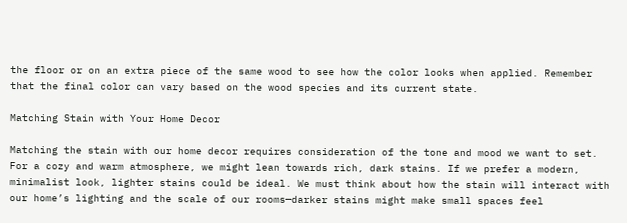the floor or on an extra piece of the same wood to see how the color looks when applied. Remember that the final color can vary based on the wood species and its current state.

Matching Stain with Your Home Decor

Matching the stain with our home decor requires consideration of the tone and mood we want to set. For a cozy and warm atmosphere, we might lean towards rich, dark stains. If we prefer a modern, minimalist look, lighter stains could be ideal. We must think about how the stain will interact with our home’s lighting and the scale of our rooms—darker stains might make small spaces feel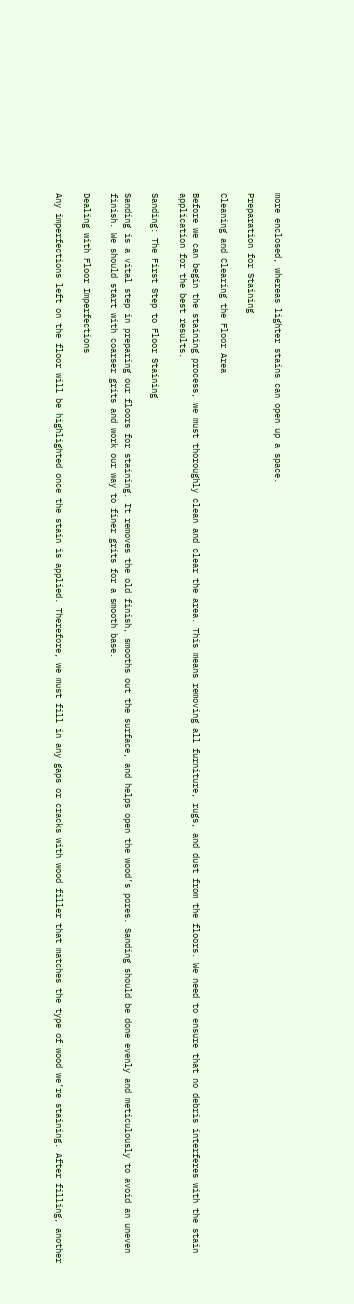more enclosed, whereas lighter stains can open up a space.

Preparation for Staining

Cleaning and Clearing the Floor Area

Before we can begin the staining process, we must thoroughly clean and clear the area. This means removing all furniture, rugs, and dust from the floors. We need to ensure that no debris interferes with the stain application for the best results.

Sanding: The First Step to Floor Staining

Sanding is a vital step in preparing our floors for staining. It removes the old finish, smooths out the surface, and helps open the wood’s pores. Sanding should be done evenly and meticulously to avoid an uneven finish. We should start with coarser grits and work our way to finer grits for a smooth base.

Dealing with Floor Imperfections

Any imperfections left on the floor will be highlighted once the stain is applied. Therefore, we must fill in any gaps or cracks with wood filler that matches the type of wood we’re staining. After filling, another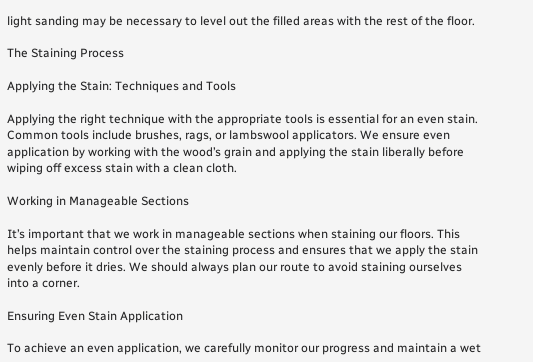light sanding may be necessary to level out the filled areas with the rest of the floor.

The Staining Process

Applying the Stain: Techniques and Tools

Applying the right technique with the appropriate tools is essential for an even stain. Common tools include brushes, rags, or lambswool applicators. We ensure even application by working with the wood’s grain and applying the stain liberally before wiping off excess stain with a clean cloth.

Working in Manageable Sections

It’s important that we work in manageable sections when staining our floors. This helps maintain control over the staining process and ensures that we apply the stain evenly before it dries. We should always plan our route to avoid staining ourselves into a corner.

Ensuring Even Stain Application

To achieve an even application, we carefully monitor our progress and maintain a wet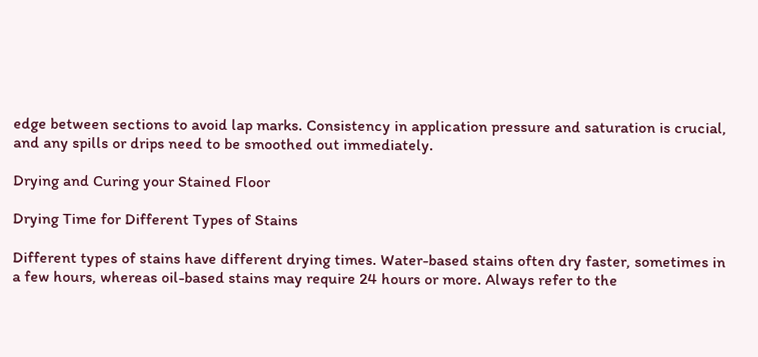edge between sections to avoid lap marks. Consistency in application pressure and saturation is crucial, and any spills or drips need to be smoothed out immediately.

Drying and Curing your Stained Floor

Drying Time for Different Types of Stains

Different types of stains have different drying times. Water-based stains often dry faster, sometimes in a few hours, whereas oil-based stains may require 24 hours or more. Always refer to the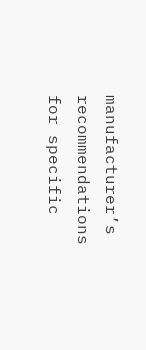manufacturer’s recommendations for specific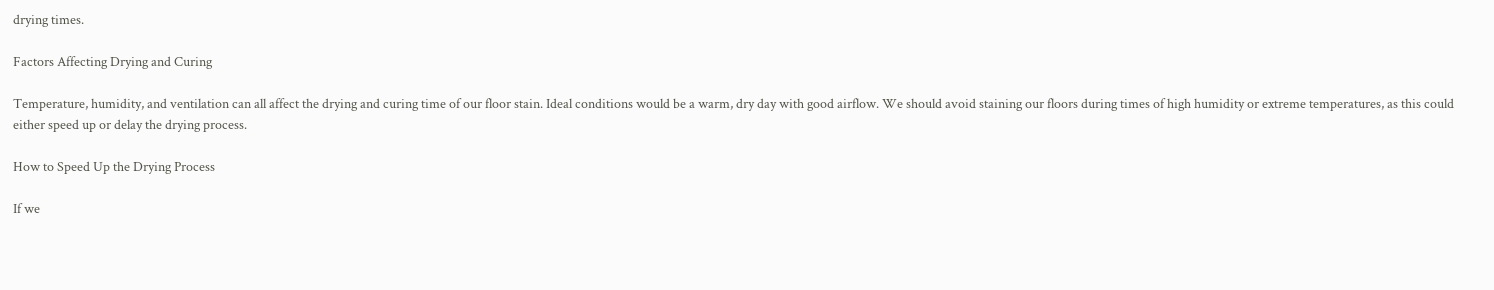drying times.

Factors Affecting Drying and Curing

Temperature, humidity, and ventilation can all affect the drying and curing time of our floor stain. Ideal conditions would be a warm, dry day with good airflow. We should avoid staining our floors during times of high humidity or extreme temperatures, as this could either speed up or delay the drying process.

How to Speed Up the Drying Process

If we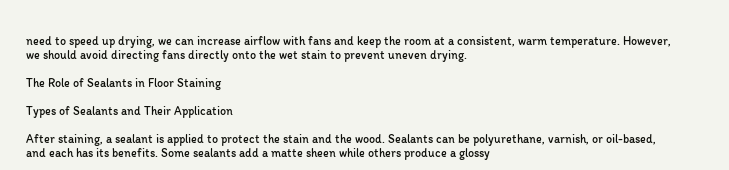need to speed up drying, we can increase airflow with fans and keep the room at a consistent, warm temperature. However, we should avoid directing fans directly onto the wet stain to prevent uneven drying.

The Role of Sealants in Floor Staining

Types of Sealants and Their Application

After staining, a sealant is applied to protect the stain and the wood. Sealants can be polyurethane, varnish, or oil-based, and each has its benefits. Some sealants add a matte sheen while others produce a glossy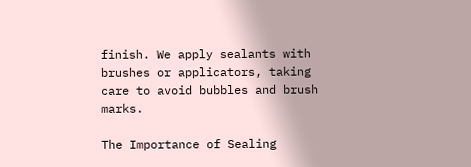finish. We apply sealants with brushes or applicators, taking care to avoid bubbles and brush marks.

The Importance of Sealing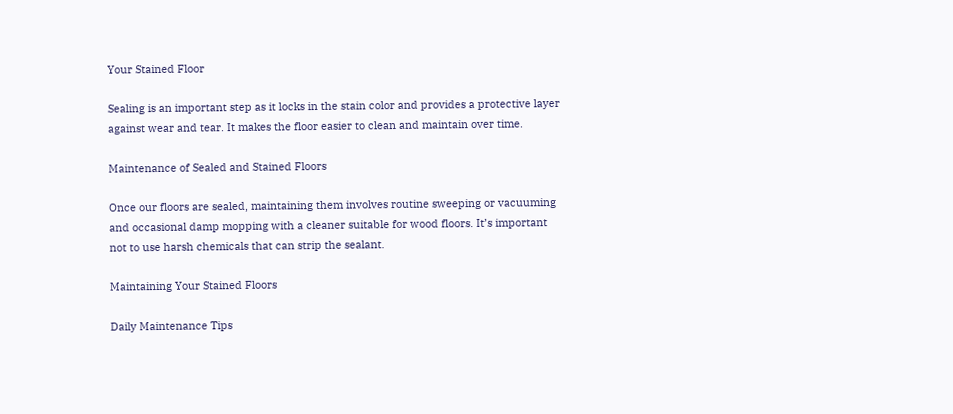Your Stained Floor

Sealing is an important step as it locks in the stain color and provides a protective layer against wear and tear. It makes the floor easier to clean and maintain over time.

Maintenance of Sealed and Stained Floors

Once our floors are sealed, maintaining them involves routine sweeping or vacuuming and occasional damp mopping with a cleaner suitable for wood floors. It’s important not to use harsh chemicals that can strip the sealant.

Maintaining Your Stained Floors

Daily Maintenance Tips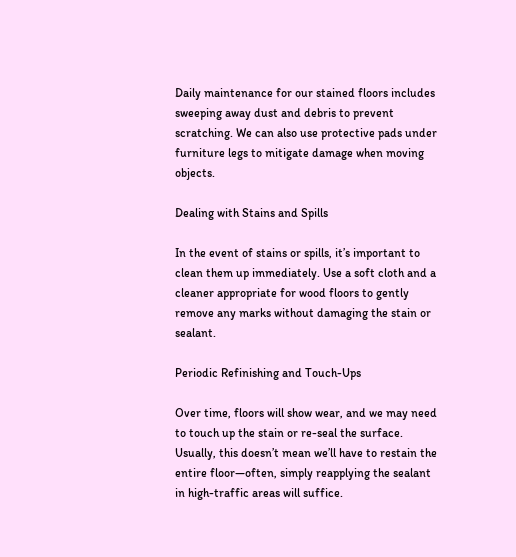Daily maintenance for our stained floors includes sweeping away dust and debris to prevent scratching. We can also use protective pads under furniture legs to mitigate damage when moving objects.

Dealing with Stains and Spills

In the event of stains or spills, it’s important to clean them up immediately. Use a soft cloth and a cleaner appropriate for wood floors to gently remove any marks without damaging the stain or sealant.

Periodic Refinishing and Touch-Ups

Over time, floors will show wear, and we may need to touch up the stain or re-seal the surface. Usually, this doesn’t mean we’ll have to restain the entire floor—often, simply reapplying the sealant in high-traffic areas will suffice.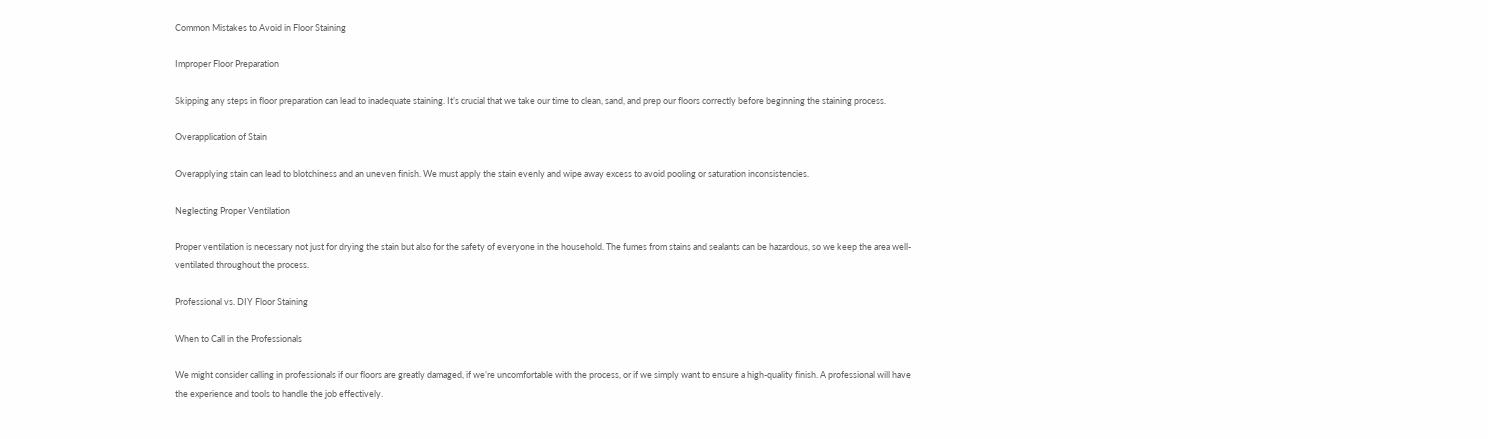Common Mistakes to Avoid in Floor Staining

Improper Floor Preparation

Skipping any steps in floor preparation can lead to inadequate staining. It’s crucial that we take our time to clean, sand, and prep our floors correctly before beginning the staining process.

Overapplication of Stain

Overapplying stain can lead to blotchiness and an uneven finish. We must apply the stain evenly and wipe away excess to avoid pooling or saturation inconsistencies.

Neglecting Proper Ventilation

Proper ventilation is necessary not just for drying the stain but also for the safety of everyone in the household. The fumes from stains and sealants can be hazardous, so we keep the area well-ventilated throughout the process.

Professional vs. DIY Floor Staining

When to Call in the Professionals

We might consider calling in professionals if our floors are greatly damaged, if we’re uncomfortable with the process, or if we simply want to ensure a high-quality finish. A professional will have the experience and tools to handle the job effectively.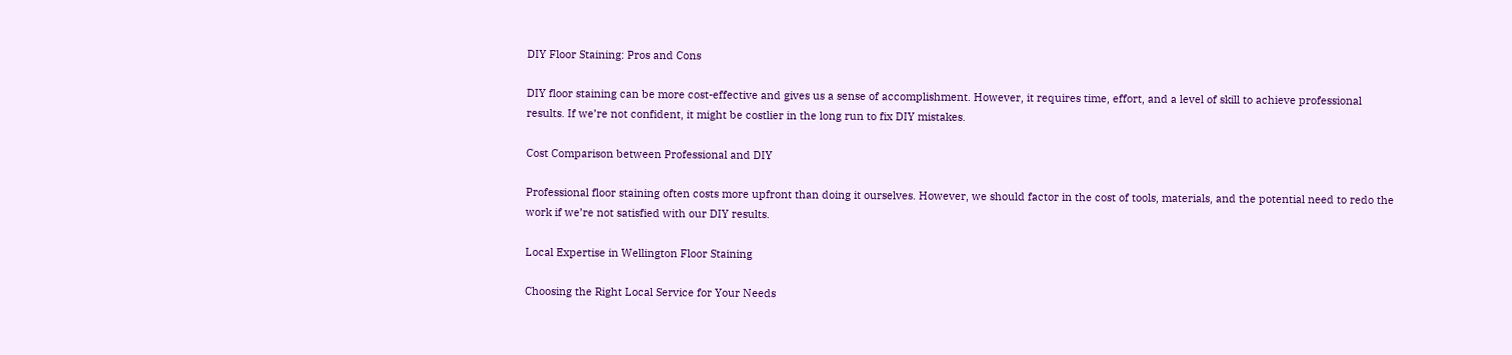DIY Floor Staining: Pros and Cons

DIY floor staining can be more cost-effective and gives us a sense of accomplishment. However, it requires time, effort, and a level of skill to achieve professional results. If we’re not confident, it might be costlier in the long run to fix DIY mistakes.

Cost Comparison between Professional and DIY

Professional floor staining often costs more upfront than doing it ourselves. However, we should factor in the cost of tools, materials, and the potential need to redo the work if we’re not satisfied with our DIY results.

Local Expertise in Wellington Floor Staining

Choosing the Right Local Service for Your Needs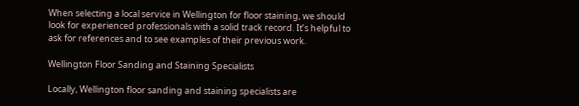When selecting a local service in Wellington for floor staining, we should look for experienced professionals with a solid track record. It’s helpful to ask for references and to see examples of their previous work.

Wellington Floor Sanding and Staining Specialists

Locally, Wellington floor sanding and staining specialists are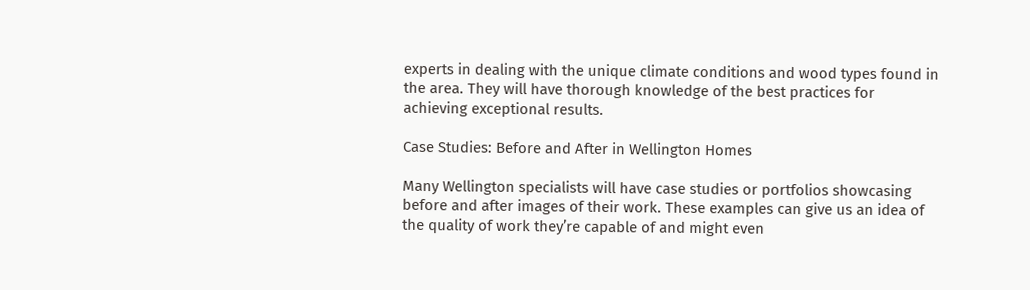experts in dealing with the unique climate conditions and wood types found in the area. They will have thorough knowledge of the best practices for achieving exceptional results.

Case Studies: Before and After in Wellington Homes

Many Wellington specialists will have case studies or portfolios showcasing before and after images of their work. These examples can give us an idea of the quality of work they’re capable of and might even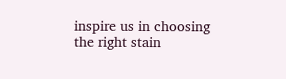inspire us in choosing the right stain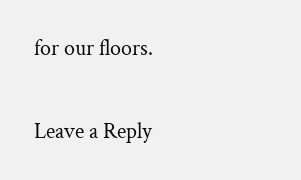for our floors.

Leave a Reply